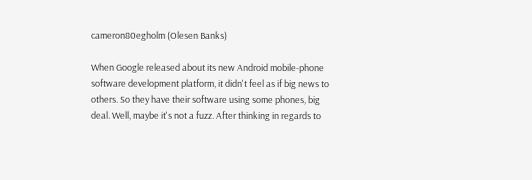cameron80egholm (Olesen Banks)

When Google released about its new Android mobile-phone software development platform, it didn't feel as if big news to others. So they have their software using some phones, big deal. Well, maybe it's not a fuzz. After thinking in regards to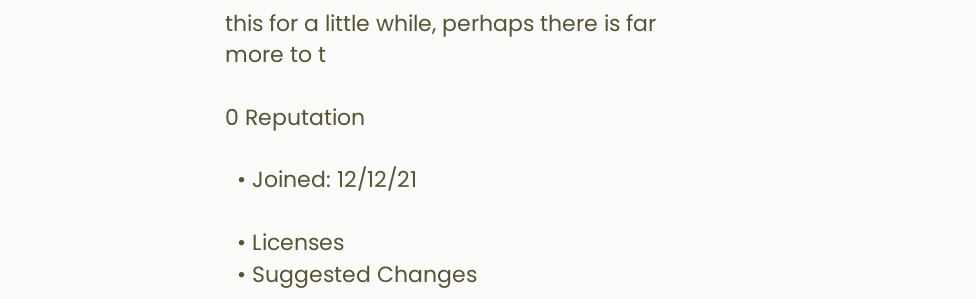this for a little while, perhaps there is far more to t

0 Reputation

  • Joined: 12/12/21

  • Licenses
  • Suggested Changes